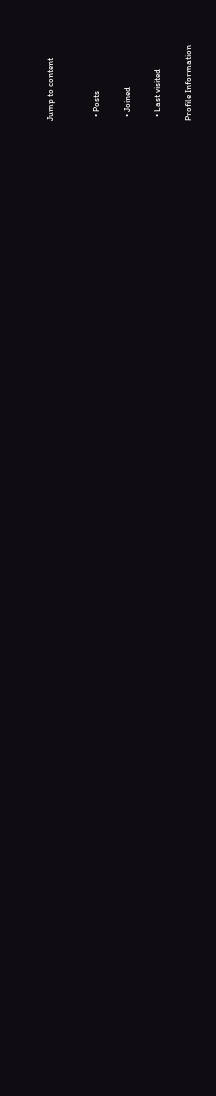Jump to content


  • Posts

  • Joined

  • Last visited

Profile Information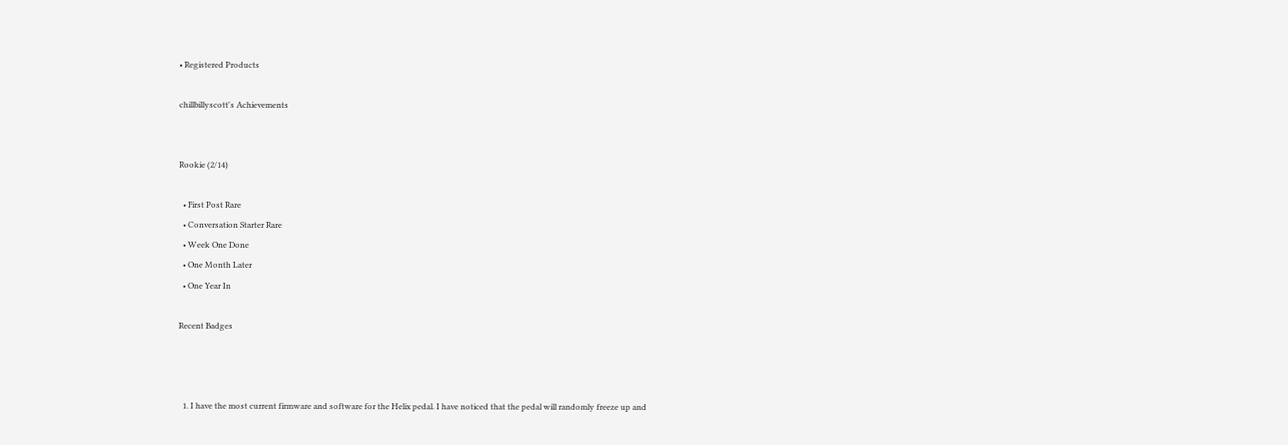• Registered Products

chillbillyscott's Achievements


Rookie (2/14)

  • First Post Rare
  • Conversation Starter Rare
  • Week One Done
  • One Month Later
  • One Year In

Recent Badges



  1. I have the most current firmware and software for the Helix pedal. I have noticed that the pedal will randomly freeze up and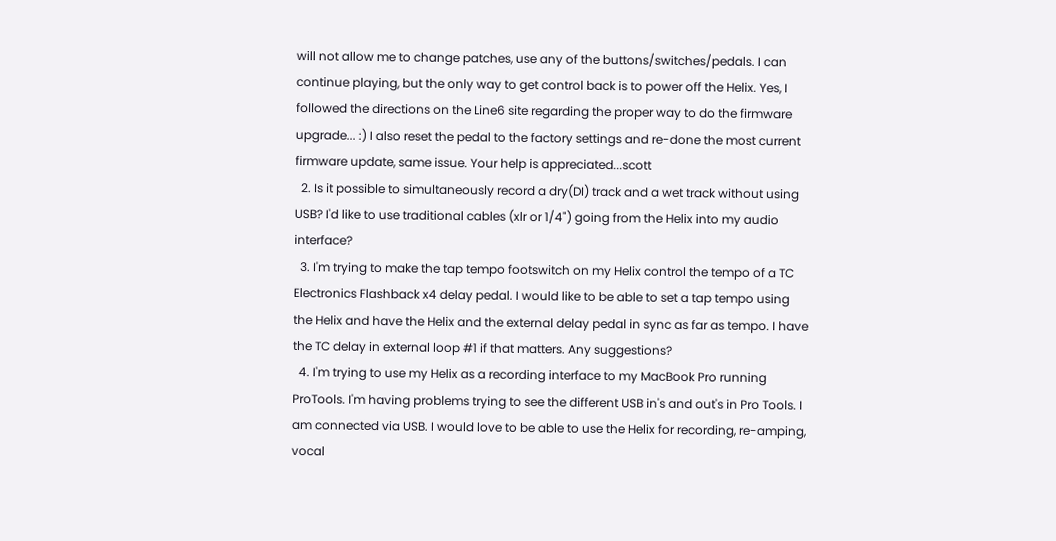will not allow me to change patches, use any of the buttons/switches/pedals. I can continue playing, but the only way to get control back is to power off the Helix. Yes, I followed the directions on the Line6 site regarding the proper way to do the firmware upgrade... :) I also reset the pedal to the factory settings and re-done the most current firmware update, same issue. Your help is appreciated...scott
  2. Is it possible to simultaneously record a dry(DI) track and a wet track without using USB? I'd like to use traditional cables (xlr or 1/4") going from the Helix into my audio interface?
  3. I'm trying to make the tap tempo footswitch on my Helix control the tempo of a TC Electronics Flashback x4 delay pedal. I would like to be able to set a tap tempo using the Helix and have the Helix and the external delay pedal in sync as far as tempo. I have the TC delay in external loop #1 if that matters. Any suggestions?
  4. I'm trying to use my Helix as a recording interface to my MacBook Pro running ProTools. I'm having problems trying to see the different USB in's and out's in Pro Tools. I am connected via USB. I would love to be able to use the Helix for recording, re-amping, vocal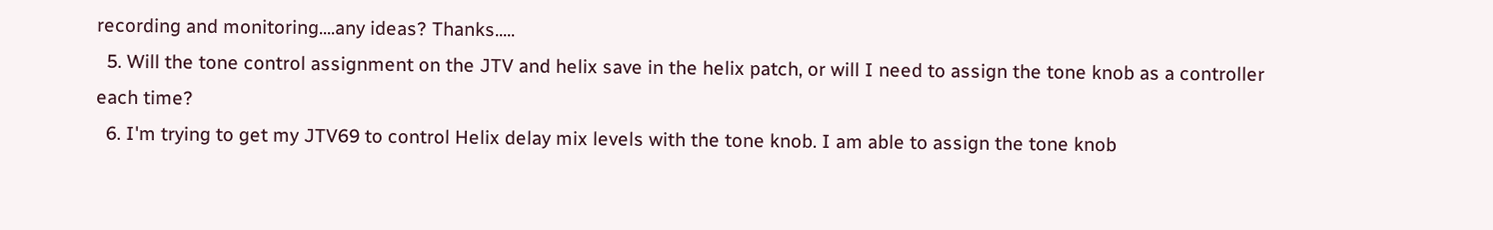recording and monitoring....any ideas? Thanks.....
  5. Will the tone control assignment on the JTV and helix save in the helix patch, or will I need to assign the tone knob as a controller each time?
  6. I'm trying to get my JTV69 to control Helix delay mix levels with the tone knob. I am able to assign the tone knob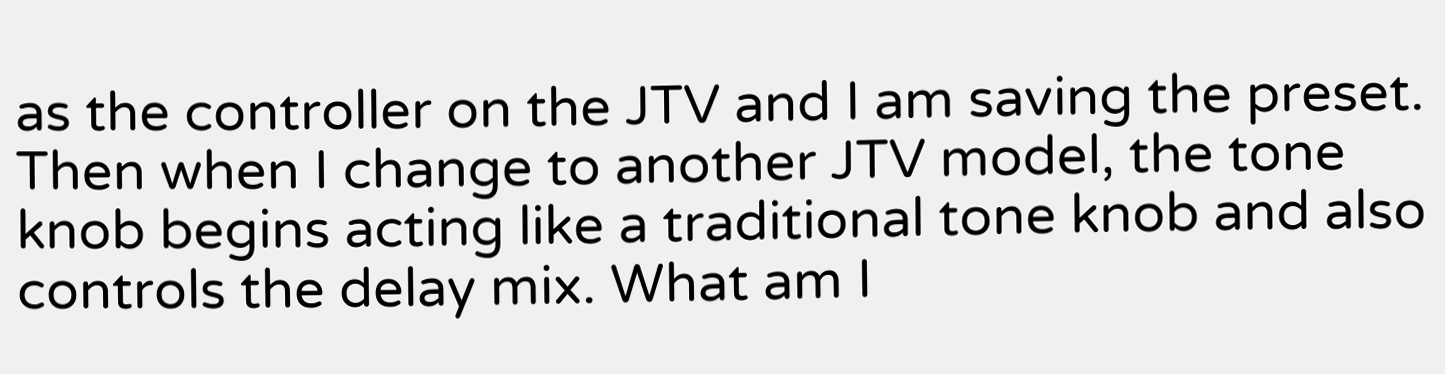as the controller on the JTV and I am saving the preset. Then when I change to another JTV model, the tone knob begins acting like a traditional tone knob and also controls the delay mix. What am I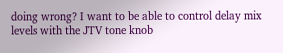doing wrong? I want to be able to control delay mix levels with the JTV tone knob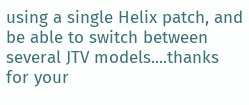using a single Helix patch, and be able to switch between several JTV models....thanks for your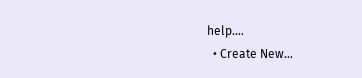help....
  • Create New...